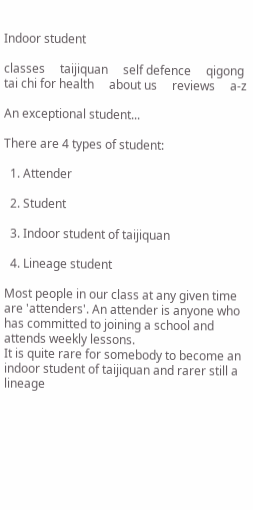Indoor student

classes     taijiquan     self defence     qigong     tai chi for health     about us     reviews     a-z

An exceptional student...

There are 4 types of student:

  1. Attender

  2. Student

  3. Indoor student of taijiquan

  4. Lineage student

Most people in our class at any given time are 'attenders'. An attender is anyone who has committed to joining a school and attends weekly lessons.
It is quite rare for somebody to become an indoor student of taijiquan and rarer still a lineage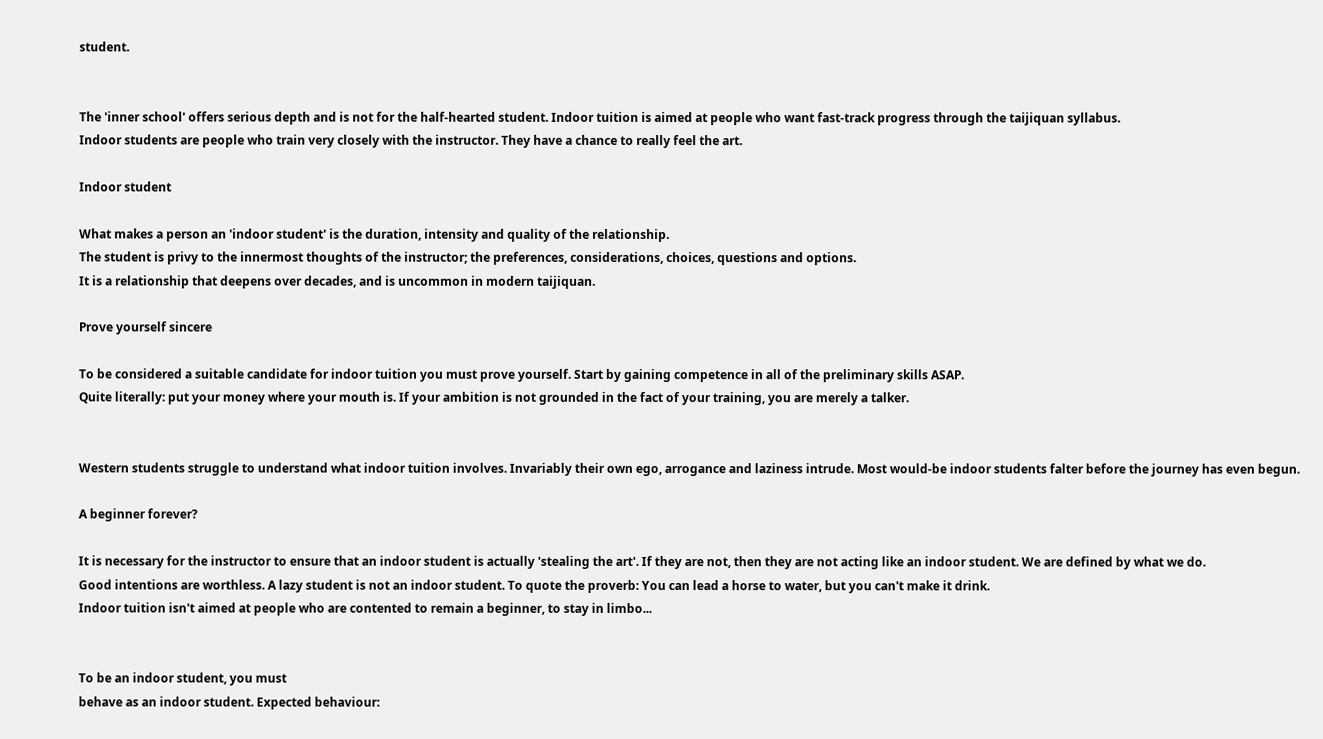student.


The 'inner school' offers serious depth and is not for the half-hearted student. Indoor tuition is aimed at people who want fast-track progress through the taijiquan syllabus.
Indoor students are people who train very closely with the instructor. They have a chance to really feel the art.

Indoor student

What makes a person an 'indoor student' is the duration, intensity and quality of the relationship.
The student is privy to the innermost thoughts of the instructor; the preferences, considerations, choices, questions and options.
It is a relationship that deepens over decades, and is uncommon in modern taijiquan.

Prove yourself sincere

To be considered a suitable candidate for indoor tuition you must prove yourself. Start by gaining competence in all of the preliminary skills ASAP.
Quite literally: put your money where your mouth is. If your ambition is not grounded in the fact of your training, you are merely a talker.


Western students struggle to understand what indoor tuition involves. Invariably their own ego, arrogance and laziness intrude. Most would-be indoor students falter before the journey has even begun.

A beginner forever?

It is necessary for the instructor to ensure that an indoor student is actually 'stealing the art'. If they are not, then they are not acting like an indoor student. We are defined by what we do.
Good intentions are worthless. A lazy student is not an indoor student. To quote the proverb: You can lead a horse to water, but you can't make it drink.
Indoor tuition isn't aimed at people who are contented to remain a beginner, to stay in limbo...


To be an indoor student, you must
behave as an indoor student. Expected behaviour: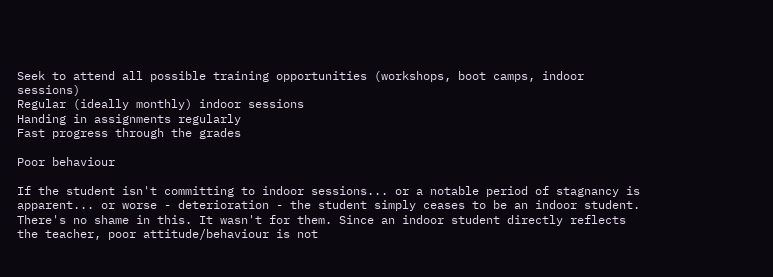Seek to attend all possible training opportunities (workshops, boot camps, indoor sessions)
Regular (ideally monthly) indoor sessions
Handing in assignments regularly
Fast progress through the grades

Poor behaviour

If the student isn't committing to indoor sessions... or a notable period of stagnancy is apparent... or worse - deterioration - the student simply ceases to be an indoor student.
There's no shame in this. It wasn't for them. Since an indoor student directly reflects the teacher, poor attitude/behaviour is not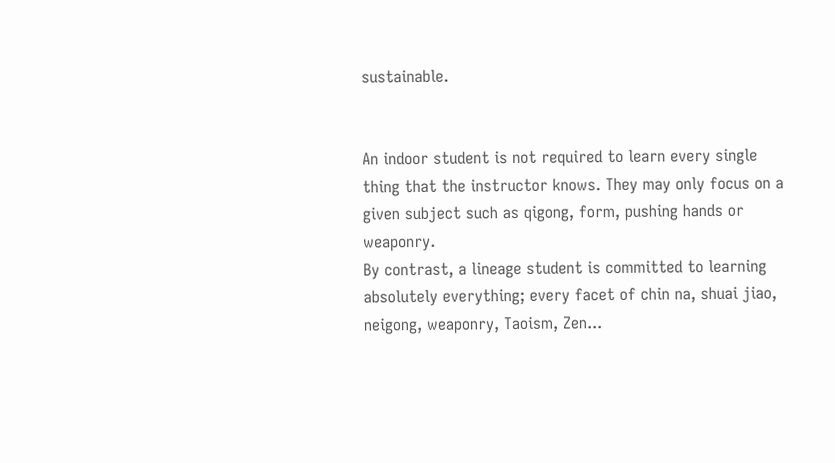sustainable.


An indoor student is not required to learn every single thing that the instructor knows. They may only focus on a given subject such as qigong, form, pushing hands or weaponry.
By contrast, a lineage student is committed to learning absolutely everything; every facet of chin na, shuai jiao, neigong, weaponry, Taoism, Zen...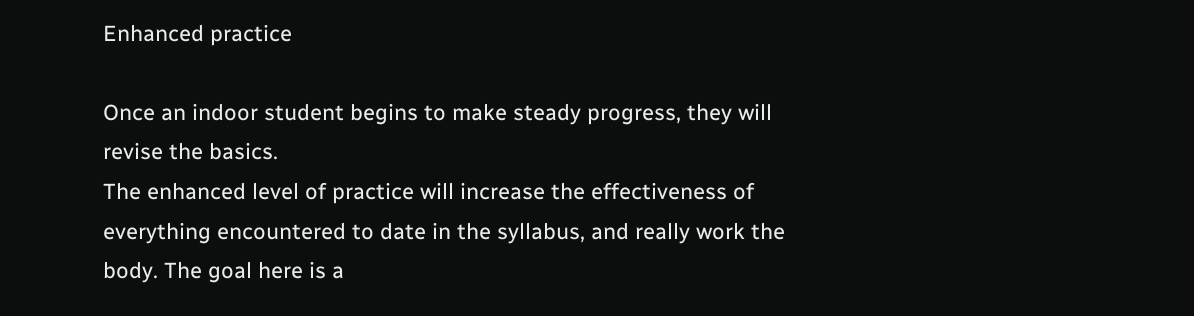Enhanced practice

Once an indoor student begins to make steady progress, they will revise the basics.
The enhanced level of practice will increase the effectiveness of everything encountered to date in the syllabus, and really work the body. The goal here is a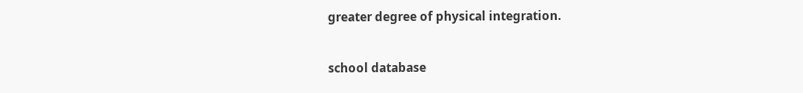greater degree of physical integration.

school database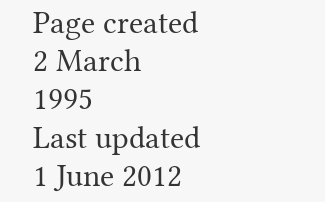Page created 2 March 1995
Last updated 1 June 2012